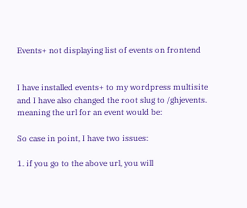Events+ not displaying list of events on frontend


I have installed events+ to my wordpress multisite and I have also changed the root slug to /ghjevents. meaning the url for an event would be:

So case in point, I have two issues:

1. if you go to the above url, you will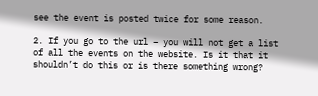see the event is posted twice for some reason.

2. If you go to the url – you will not get a list of all the events on the website. Is it that it shouldn’t do this or is there something wrong?